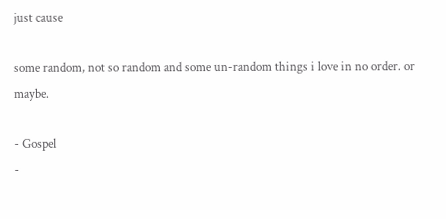just cause

some random, not so random and some un-random things i love in no order. or maybe.

- Gospel
-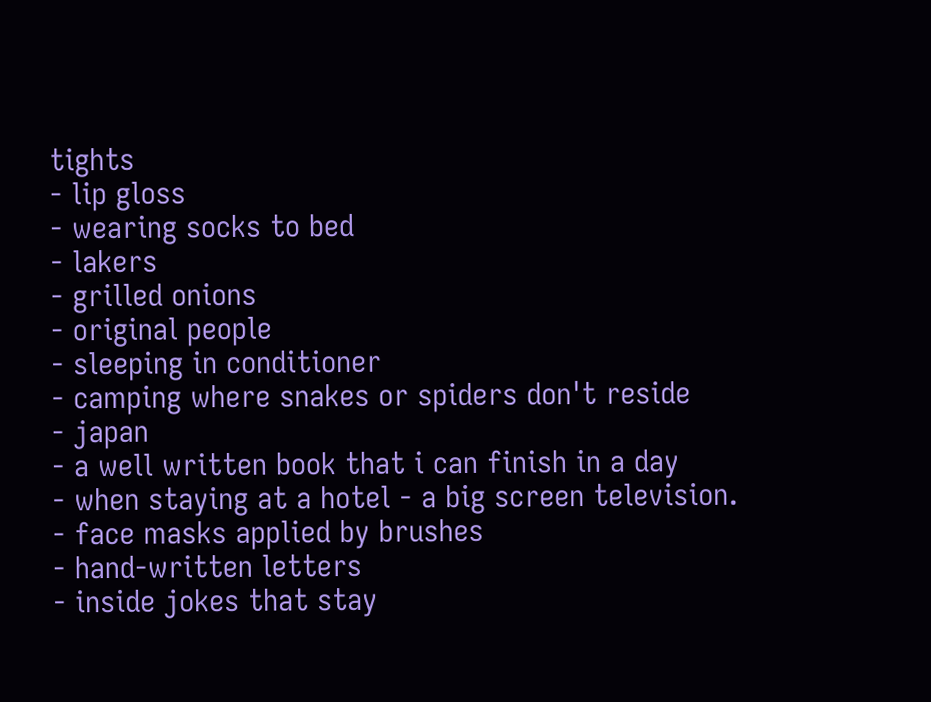tights
- lip gloss
- wearing socks to bed
- lakers
- grilled onions
- original people
- sleeping in conditioner
- camping where snakes or spiders don't reside
- japan
- a well written book that i can finish in a day
- when staying at a hotel - a big screen television.
- face masks applied by brushes
- hand-written letters
- inside jokes that stay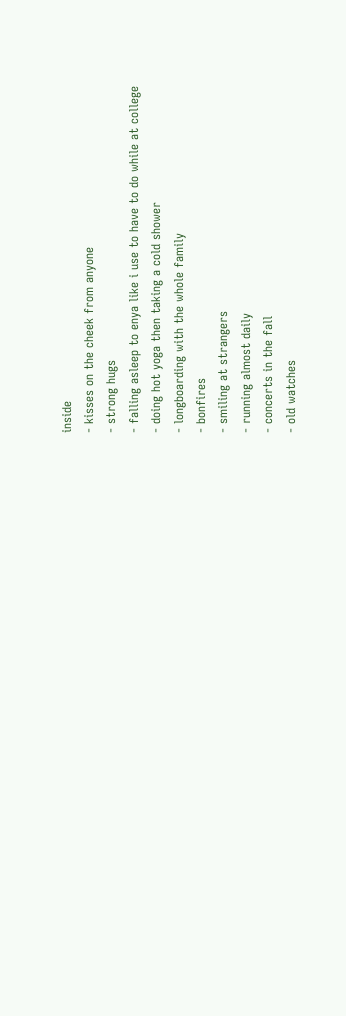inside
- kisses on the cheek from anyone
- strong hugs
- falling asleep to enya like i use to have to do while at college
- doing hot yoga then taking a cold shower
- longboarding with the whole family
- bonfires
- smiling at strangers
- running almost daily
- concerts in the fall
- old watches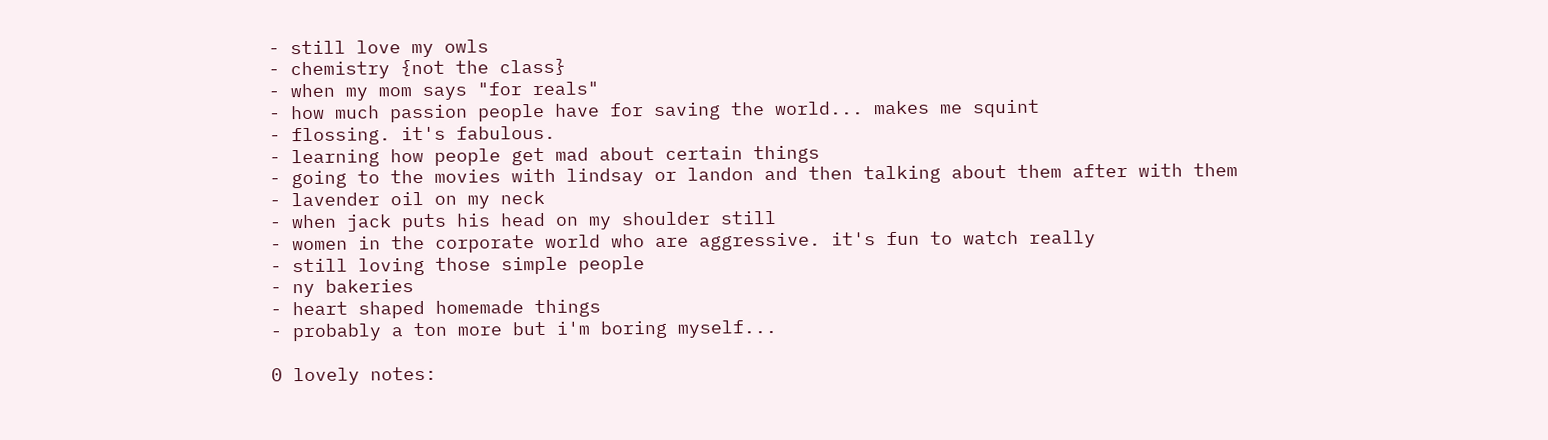- still love my owls
- chemistry {not the class}
- when my mom says "for reals"
- how much passion people have for saving the world... makes me squint
- flossing. it's fabulous.
- learning how people get mad about certain things
- going to the movies with lindsay or landon and then talking about them after with them
- lavender oil on my neck
- when jack puts his head on my shoulder still
- women in the corporate world who are aggressive. it's fun to watch really
- still loving those simple people
- ny bakeries
- heart shaped homemade things
- probably a ton more but i'm boring myself...

0 lovely notes: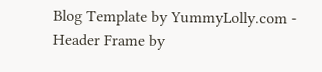Blog Template by YummyLolly.com - Header Frame by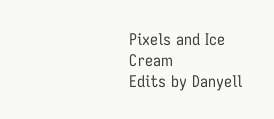Pixels and Ice Cream
Edits by Danyell